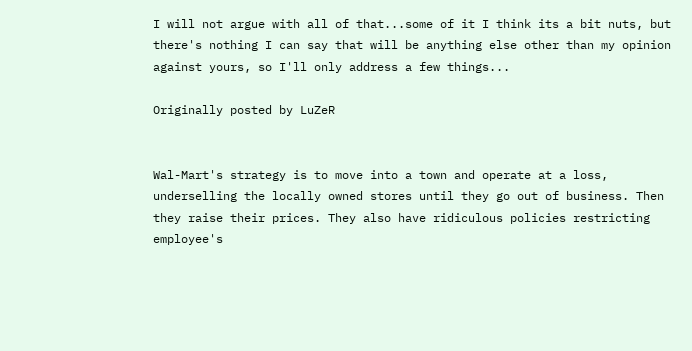I will not argue with all of that...some of it I think its a bit nuts, but there's nothing I can say that will be anything else other than my opinion against yours, so I'll only address a few things...

Originally posted by LuZeR


Wal-Mart's strategy is to move into a town and operate at a loss, underselling the locally owned stores until they go out of business. Then they raise their prices. They also have ridiculous policies restricting employee's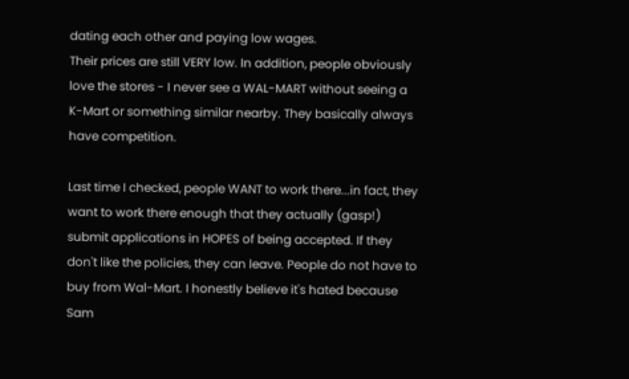dating each other and paying low wages.
Their prices are still VERY low. In addition, people obviously love the stores - I never see a WAL-MART without seeing a K-Mart or something similar nearby. They basically always have competition.

Last time I checked, people WANT to work there...in fact, they want to work there enough that they actually (gasp!) submit applications in HOPES of being accepted. If they don't like the policies, they can leave. People do not have to buy from Wal-Mart. I honestly believe it's hated because Sam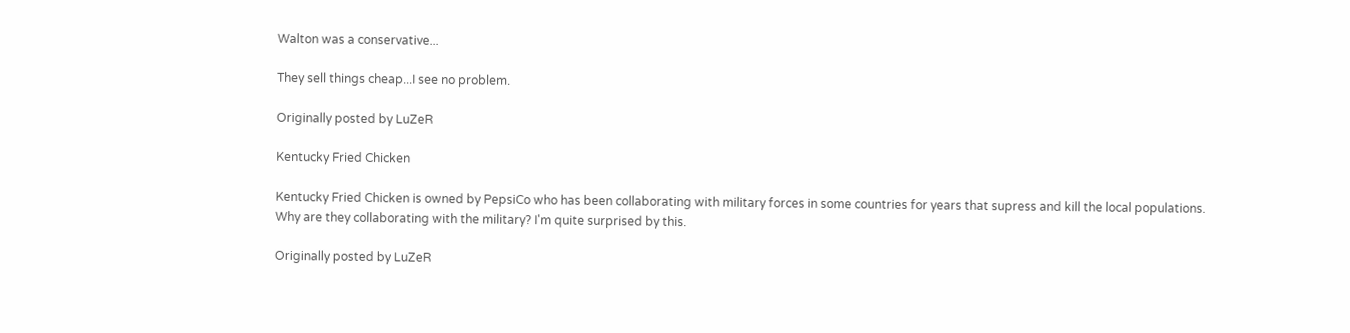Walton was a conservative...

They sell things cheap...I see no problem.

Originally posted by LuZeR

Kentucky Fried Chicken

Kentucky Fried Chicken is owned by PepsiCo who has been collaborating with military forces in some countries for years that supress and kill the local populations.
Why are they collaborating with the military? I'm quite surprised by this.

Originally posted by LuZeR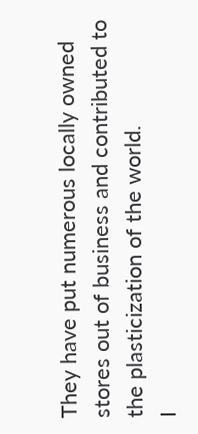They have put numerous locally owned stores out of business and contributed to the plasticization of the world.
I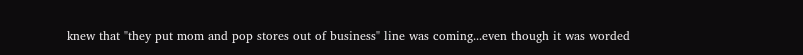knew that "they put mom and pop stores out of business" line was coming...even though it was worded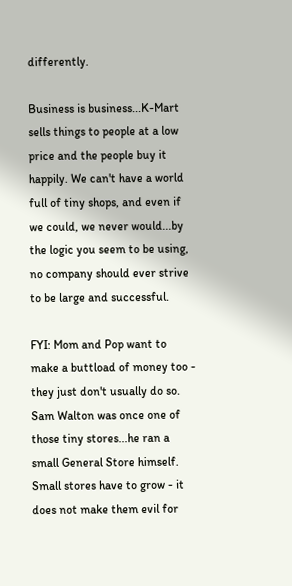differently.

Business is business...K-Mart sells things to people at a low price and the people buy it happily. We can't have a world full of tiny shops, and even if we could, we never would...by the logic you seem to be using, no company should ever strive to be large and successful.

FYI: Mom and Pop want to make a buttload of money too - they just don't usually do so. Sam Walton was once one of those tiny stores...he ran a small General Store himself. Small stores have to grow - it does not make them evil for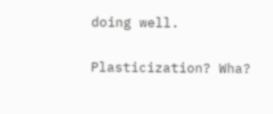doing well.

Plasticization? Wha?